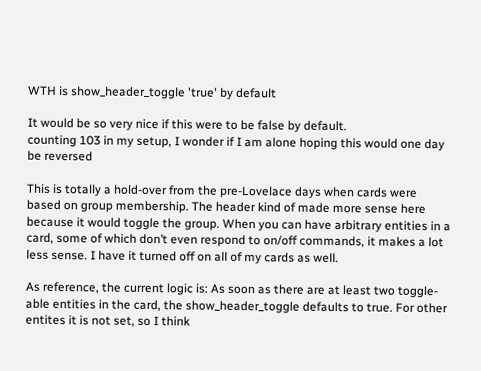WTH is show_header_toggle 'true' by default

It would be so very nice if this were to be false by default.
counting 103 in my setup, I wonder if I am alone hoping this would one day be reversed

This is totally a hold-over from the pre-Lovelace days when cards were based on group membership. The header kind of made more sense here because it would toggle the group. When you can have arbitrary entities in a card, some of which don’t even respond to on/off commands, it makes a lot less sense. I have it turned off on all of my cards as well.

As reference, the current logic is: As soon as there are at least two toggle-able entities in the card, the show_header_toggle defaults to true. For other entites it is not set, so I think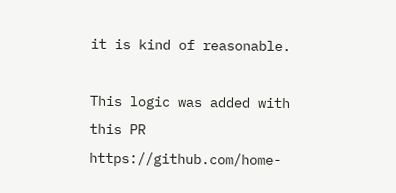it is kind of reasonable.

This logic was added with this PR https://github.com/home-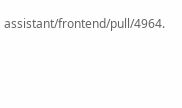assistant/frontend/pull/4964.